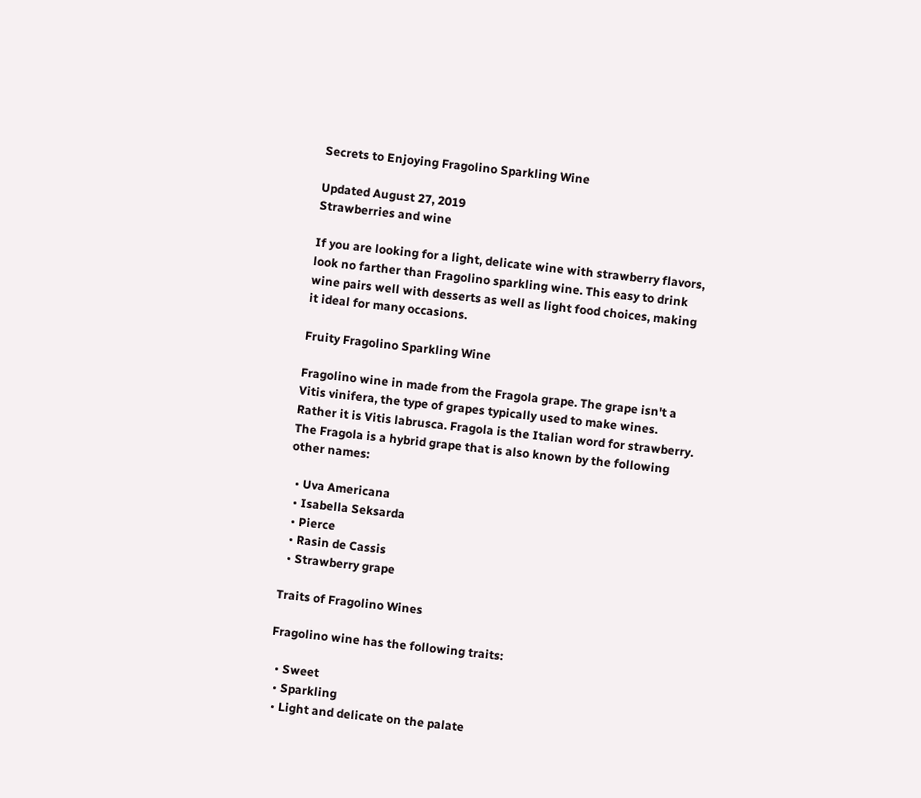Secrets to Enjoying Fragolino Sparkling Wine

Updated August 27, 2019
Strawberries and wine

If you are looking for a light, delicate wine with strawberry flavors, look no farther than Fragolino sparkling wine. This easy to drink wine pairs well with desserts as well as light food choices, making it ideal for many occasions.

Fruity Fragolino Sparkling Wine

Fragolino wine in made from the Fragola grape. The grape isn't a Vitis vinifera, the type of grapes typically used to make wines. Rather it is Vitis labrusca. Fragola is the Italian word for strawberry. The Fragola is a hybrid grape that is also known by the following other names:

  • Uva Americana
  • Isabella Seksarda
  • Pierce
  • Rasin de Cassis
  • Strawberry grape

Traits of Fragolino Wines

Fragolino wine has the following traits:

  • Sweet
  • Sparkling
  • Light and delicate on the palate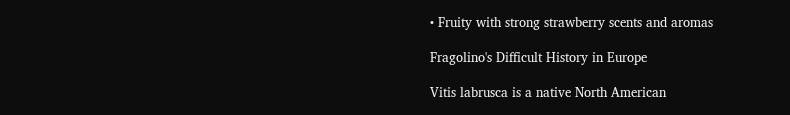• Fruity with strong strawberry scents and aromas

Fragolino's Difficult History in Europe

Vitis labrusca is a native North American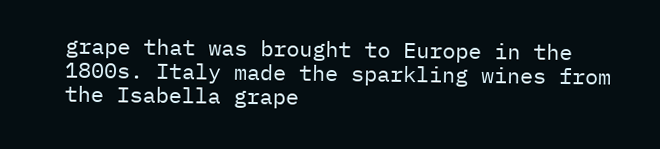grape that was brought to Europe in the 1800s. Italy made the sparkling wines from the Isabella grape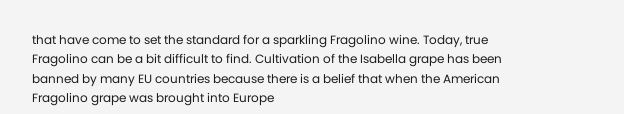that have come to set the standard for a sparkling Fragolino wine. Today, true Fragolino can be a bit difficult to find. Cultivation of the Isabella grape has been banned by many EU countries because there is a belief that when the American Fragolino grape was brought into Europe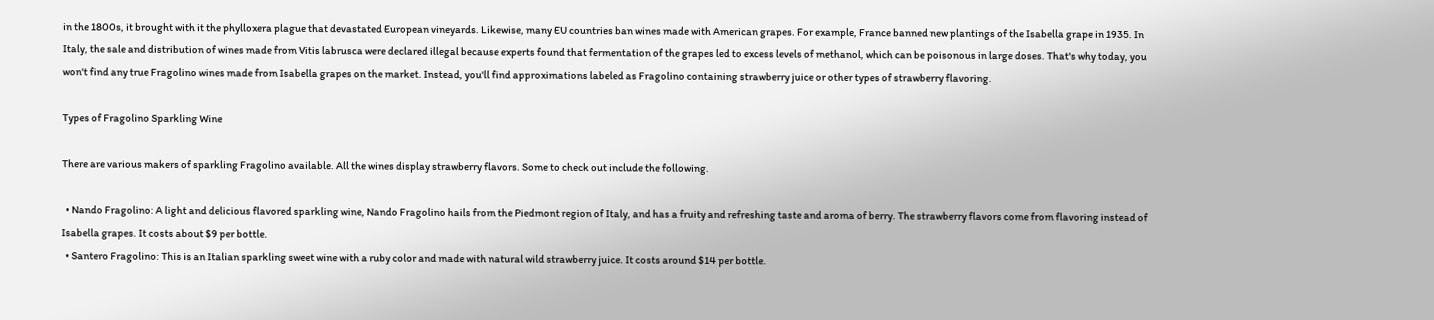in the 1800s, it brought with it the phylloxera plague that devastated European vineyards. Likewise, many EU countries ban wines made with American grapes. For example, France banned new plantings of the Isabella grape in 1935. In Italy, the sale and distribution of wines made from Vitis labrusca were declared illegal because experts found that fermentation of the grapes led to excess levels of methanol, which can be poisonous in large doses. That's why today, you won't find any true Fragolino wines made from Isabella grapes on the market. Instead, you'll find approximations labeled as Fragolino containing strawberry juice or other types of strawberry flavoring.

Types of Fragolino Sparkling Wine

There are various makers of sparkling Fragolino available. All the wines display strawberry flavors. Some to check out include the following.

  • Nando Fragolino: A light and delicious flavored sparkling wine, Nando Fragolino hails from the Piedmont region of Italy, and has a fruity and refreshing taste and aroma of berry. The strawberry flavors come from flavoring instead of Isabella grapes. It costs about $9 per bottle.
  • Santero Fragolino: This is an Italian sparkling sweet wine with a ruby color and made with natural wild strawberry juice. It costs around $14 per bottle.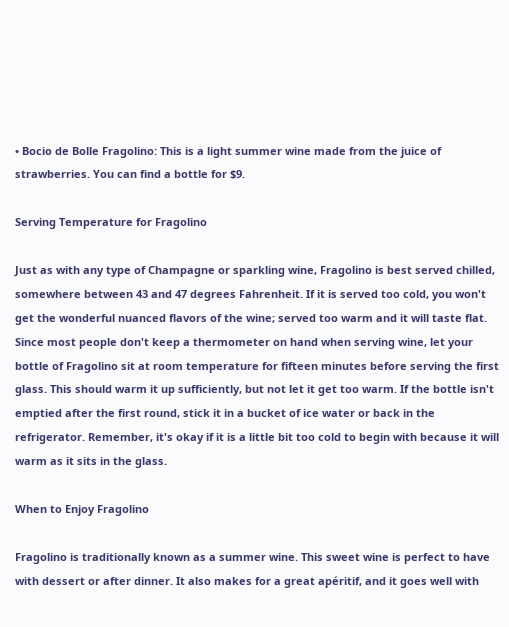• Bocio de Bolle Fragolino: This is a light summer wine made from the juice of strawberries. You can find a bottle for $9.

Serving Temperature for Fragolino

Just as with any type of Champagne or sparkling wine, Fragolino is best served chilled, somewhere between 43 and 47 degrees Fahrenheit. If it is served too cold, you won't get the wonderful nuanced flavors of the wine; served too warm and it will taste flat. Since most people don't keep a thermometer on hand when serving wine, let your bottle of Fragolino sit at room temperature for fifteen minutes before serving the first glass. This should warm it up sufficiently, but not let it get too warm. If the bottle isn't emptied after the first round, stick it in a bucket of ice water or back in the refrigerator. Remember, it's okay if it is a little bit too cold to begin with because it will warm as it sits in the glass.

When to Enjoy Fragolino

Fragolino is traditionally known as a summer wine. This sweet wine is perfect to have with dessert or after dinner. It also makes for a great apéritif, and it goes well with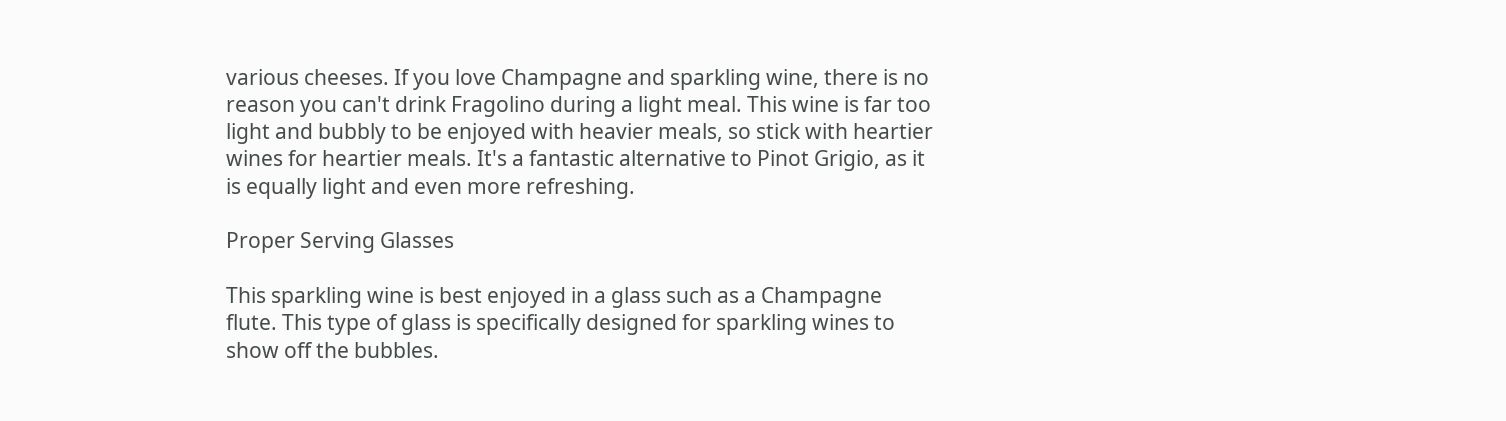various cheeses. If you love Champagne and sparkling wine, there is no reason you can't drink Fragolino during a light meal. This wine is far too light and bubbly to be enjoyed with heavier meals, so stick with heartier wines for heartier meals. It's a fantastic alternative to Pinot Grigio, as it is equally light and even more refreshing.

Proper Serving Glasses

This sparkling wine is best enjoyed in a glass such as a Champagne flute. This type of glass is specifically designed for sparkling wines to show off the bubbles.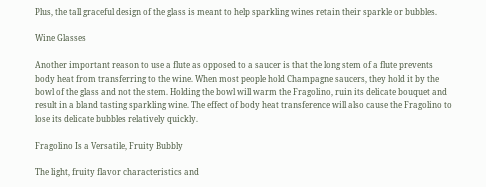Plus, the tall graceful design of the glass is meant to help sparkling wines retain their sparkle or bubbles.

Wine Glasses

Another important reason to use a flute as opposed to a saucer is that the long stem of a flute prevents body heat from transferring to the wine. When most people hold Champagne saucers, they hold it by the bowl of the glass and not the stem. Holding the bowl will warm the Fragolino, ruin its delicate bouquet and result in a bland tasting sparkling wine. The effect of body heat transference will also cause the Fragolino to lose its delicate bubbles relatively quickly.

Fragolino Is a Versatile, Fruity Bubbly

The light, fruity flavor characteristics and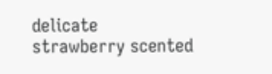delicate strawberry scented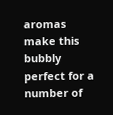aromas make this bubbly perfect for a number of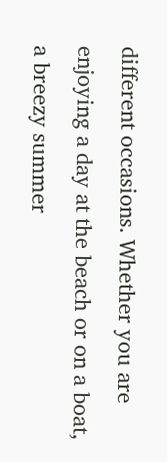different occasions. Whether you are enjoying a day at the beach or on a boat, a breezy summer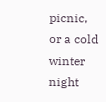picnic, or a cold winter night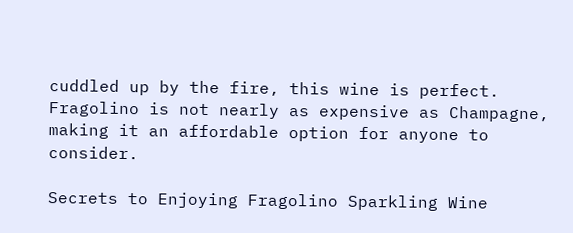cuddled up by the fire, this wine is perfect. Fragolino is not nearly as expensive as Champagne, making it an affordable option for anyone to consider.

Secrets to Enjoying Fragolino Sparkling Wine